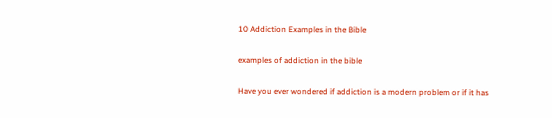10 Addiction Examples in the Bible

examples of addiction in the bible

Have you ever wondered if addiction is a modern problem or if it has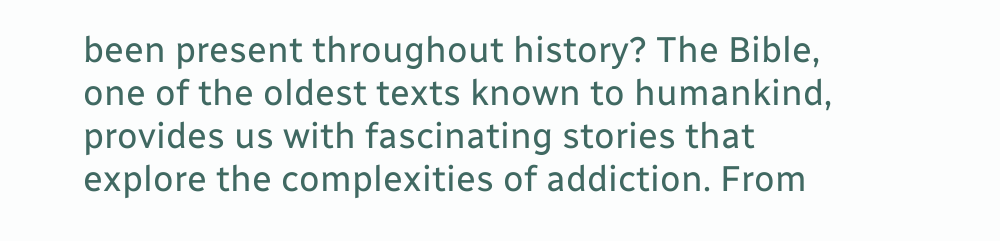been present throughout history? The Bible, one of the oldest texts known to humankind, provides us with fascinating stories that explore the complexities of addiction. From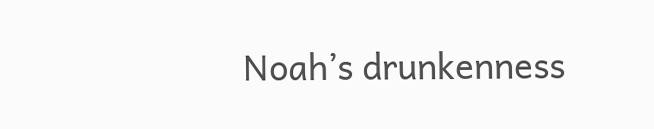Noah’s drunkenness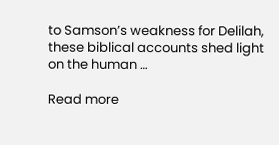to Samson’s weakness for Delilah, these biblical accounts shed light on the human …

Read more